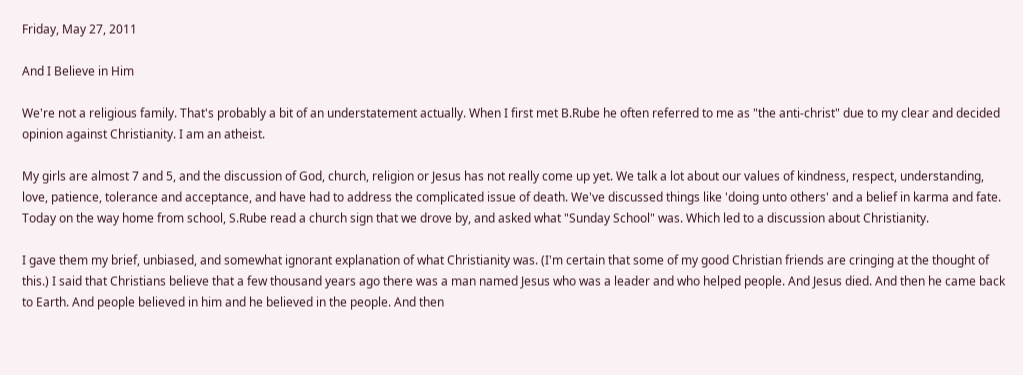Friday, May 27, 2011

And I Believe in Him

We're not a religious family. That's probably a bit of an understatement actually. When I first met B.Rube he often referred to me as "the anti-christ" due to my clear and decided opinion against Christianity. I am an atheist.

My girls are almost 7 and 5, and the discussion of God, church, religion or Jesus has not really come up yet. We talk a lot about our values of kindness, respect, understanding, love, patience, tolerance and acceptance, and have had to address the complicated issue of death. We've discussed things like 'doing unto others' and a belief in karma and fate.
Today on the way home from school, S.Rube read a church sign that we drove by, and asked what "Sunday School" was. Which led to a discussion about Christianity.

I gave them my brief, unbiased, and somewhat ignorant explanation of what Christianity was. (I'm certain that some of my good Christian friends are cringing at the thought of this.) I said that Christians believe that a few thousand years ago there was a man named Jesus who was a leader and who helped people. And Jesus died. And then he came back to Earth. And people believed in him and he believed in the people. And then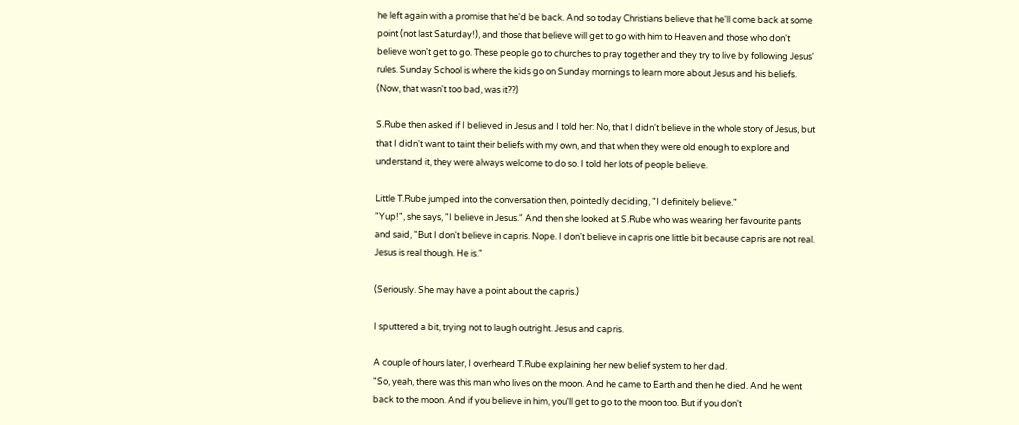he left again with a promise that he'd be back. And so today Christians believe that he'll come back at some point (not last Saturday!), and those that believe will get to go with him to Heaven and those who don't believe won't get to go. These people go to churches to pray together and they try to live by following Jesus' rules. Sunday School is where the kids go on Sunday mornings to learn more about Jesus and his beliefs. (Now, that wasn't too bad, was it??)

S.Rube then asked if I believed in Jesus and I told her: No, that I didn't believe in the whole story of Jesus, but that I didn't want to taint their beliefs with my own, and that when they were old enough to explore and understand it, they were always welcome to do so. I told her lots of people believe.

Little T.Rube jumped into the conversation then, pointedly deciding, "I definitely believe."
"Yup!", she says, "I believe in Jesus." And then she looked at S.Rube who was wearing her favourite pants and said, "But I don't believe in capris. Nope. I don't believe in capris one little bit because capris are not real. Jesus is real though. He is."

(Seriously. She may have a point about the capris.)

I sputtered a bit, trying not to laugh outright. Jesus and capris.

A couple of hours later, I overheard T.Rube explaining her new belief system to her dad.
"So, yeah, there was this man who lives on the moon. And he came to Earth and then he died. And he went back to the moon. And if you believe in him, you'll get to go to the moon too. But if you don't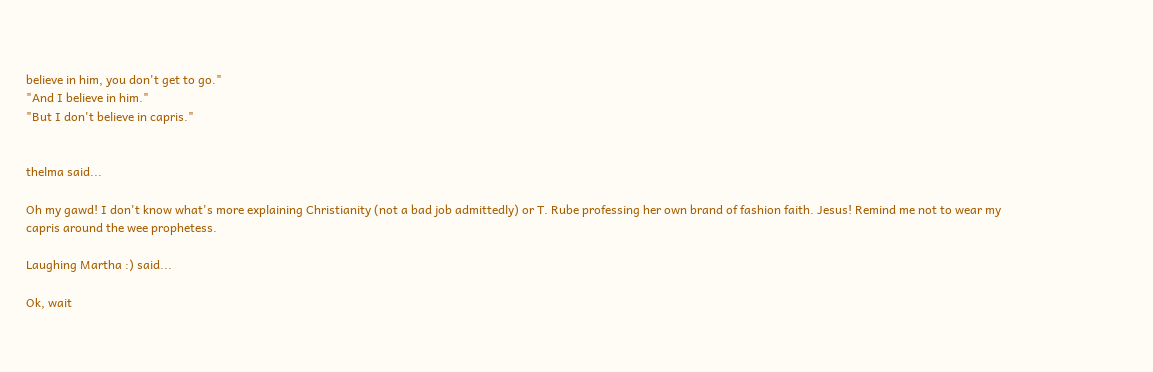believe in him, you don't get to go."
"And I believe in him."
"But I don't believe in capris."


thelma said...

Oh my gawd! I don't know what's more explaining Christianity (not a bad job admittedly) or T. Rube professing her own brand of fashion faith. Jesus! Remind me not to wear my capris around the wee prophetess.

Laughing Martha :) said...

Ok, wait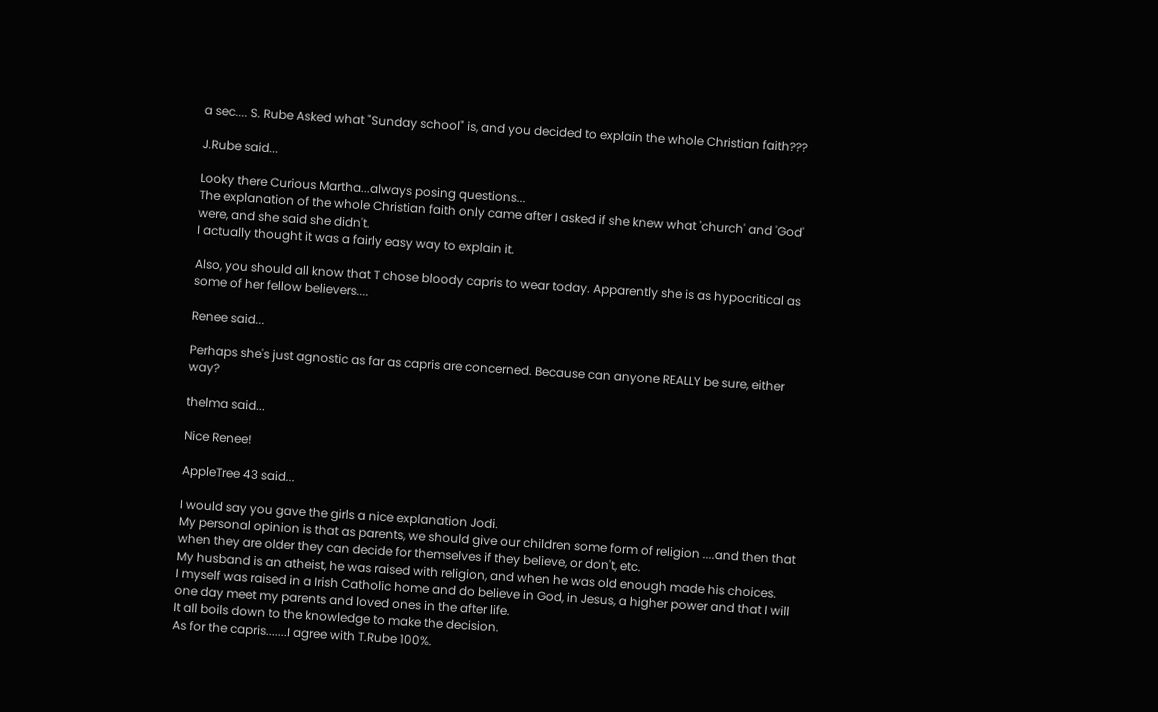a sec.... S. Rube Asked what "Sunday school" is, and you decided to explain the whole Christian faith???

J.Rube said...

Looky there Curious Martha...always posing questions...
The explanation of the whole Christian faith only came after I asked if she knew what 'church' and 'God' were, and she said she didn't.
I actually thought it was a fairly easy way to explain it.

Also, you should all know that T chose bloody capris to wear today. Apparently she is as hypocritical as some of her fellow believers....

Renee said...

Perhaps she's just agnostic as far as capris are concerned. Because can anyone REALLY be sure, either way?

thelma said...

Nice Renee!

AppleTree 43 said...

I would say you gave the girls a nice explanation Jodi.
My personal opinion is that as parents, we should give our children some form of religion ....and then that when they are older they can decide for themselves if they believe, or don't, etc.
My husband is an atheist, he was raised with religion, and when he was old enough made his choices.
I myself was raised in a Irish Catholic home and do believe in God, in Jesus, a higher power and that I will one day meet my parents and loved ones in the after life.
It all boils down to the knowledge to make the decision.
As for the capris.......I agree with T.Rube 100%.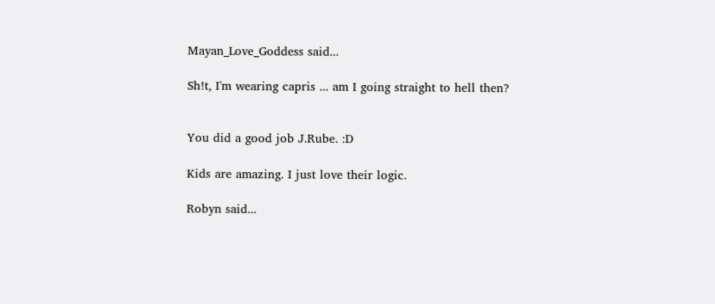Mayan_Love_Goddess said...

Sh!t, I'm wearing capris ... am I going straight to hell then?


You did a good job J.Rube. :D

Kids are amazing. I just love their logic.

Robyn said...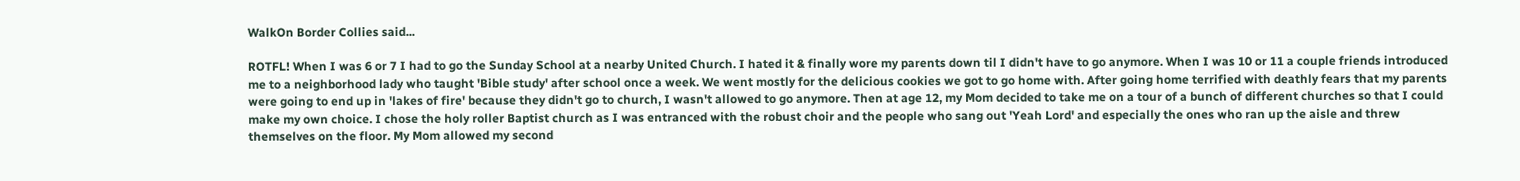WalkOn Border Collies said...

ROTFL! When I was 6 or 7 I had to go the Sunday School at a nearby United Church. I hated it & finally wore my parents down til I didn't have to go anymore. When I was 10 or 11 a couple friends introduced me to a neighborhood lady who taught 'Bible study' after school once a week. We went mostly for the delicious cookies we got to go home with. After going home terrified with deathly fears that my parents were going to end up in 'lakes of fire' because they didn't go to church, I wasn't allowed to go anymore. Then at age 12, my Mom decided to take me on a tour of a bunch of different churches so that I could make my own choice. I chose the holy roller Baptist church as I was entranced with the robust choir and the people who sang out 'Yeah Lord' and especially the ones who ran up the aisle and threw themselves on the floor. My Mom allowed my second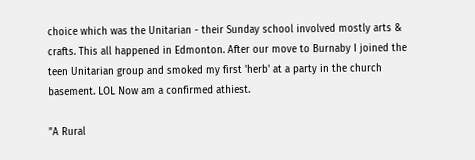choice which was the Unitarian - their Sunday school involved mostly arts & crafts. This all happened in Edmonton. After our move to Burnaby I joined the teen Unitarian group and smoked my first 'herb' at a party in the church basement. LOL Now am a confirmed athiest.

"A Rural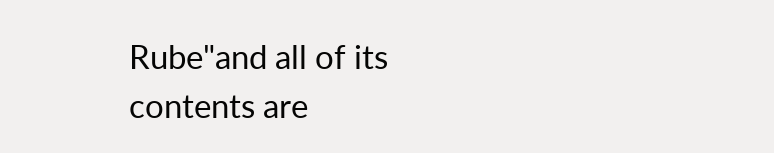Rube"and all of its contents are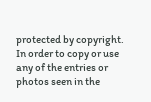protected by copyright. In order to copy or use any of the entries or photos seen in the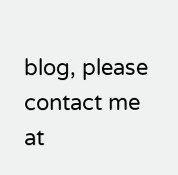blog, please contact me at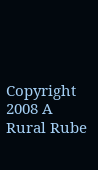Copyright 2008 A Rural Rube